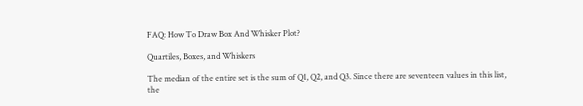FAQ: How To Draw Box And Whisker Plot?

Quartiles, Boxes, and Whiskers

The median of the entire set is the sum of Q1, Q2, and Q3. Since there are seventeen values in this list, the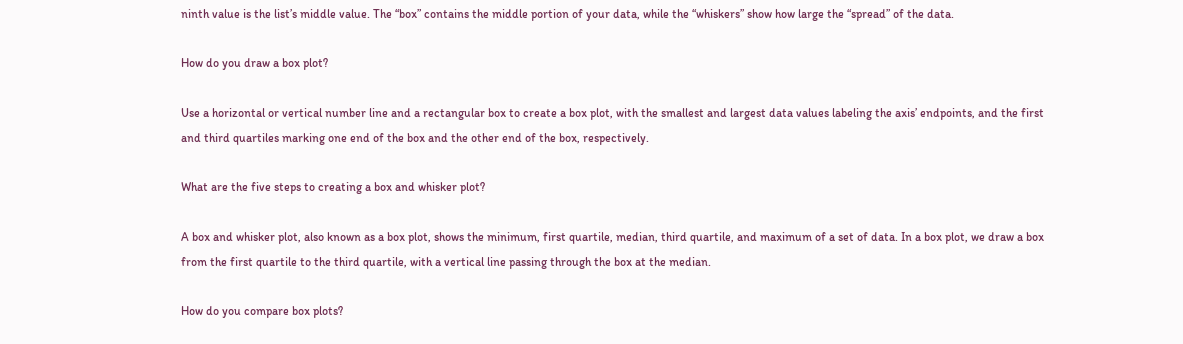ninth value is the list’s middle value. The “box” contains the middle portion of your data, while the “whiskers” show how large the “spread” of the data.

How do you draw a box plot?

Use a horizontal or vertical number line and a rectangular box to create a box plot, with the smallest and largest data values labeling the axis’ endpoints, and the first and third quartiles marking one end of the box and the other end of the box, respectively.

What are the five steps to creating a box and whisker plot?

A box and whisker plot, also known as a box plot, shows the minimum, first quartile, median, third quartile, and maximum of a set of data. In a box plot, we draw a box from the first quartile to the third quartile, with a vertical line passing through the box at the median.

How do you compare box plots?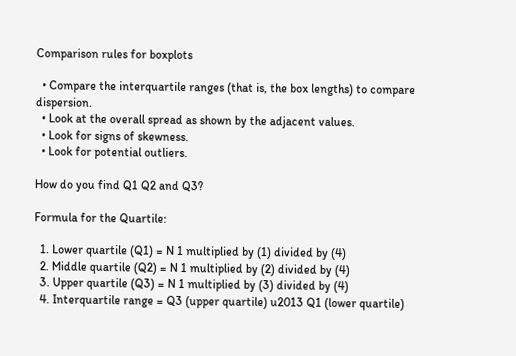Comparison rules for boxplots

  • Compare the interquartile ranges (that is, the box lengths) to compare dispersion.
  • Look at the overall spread as shown by the adjacent values.
  • Look for signs of skewness.
  • Look for potential outliers.

How do you find Q1 Q2 and Q3?

Formula for the Quartile:

  1. Lower quartile (Q1) = N 1 multiplied by (1) divided by (4)
  2. Middle quartile (Q2) = N 1 multiplied by (2) divided by (4)
  3. Upper quartile (Q3) = N 1 multiplied by (3) divided by (4)
  4. Interquartile range = Q3 (upper quartile) u2013 Q1 (lower quartile)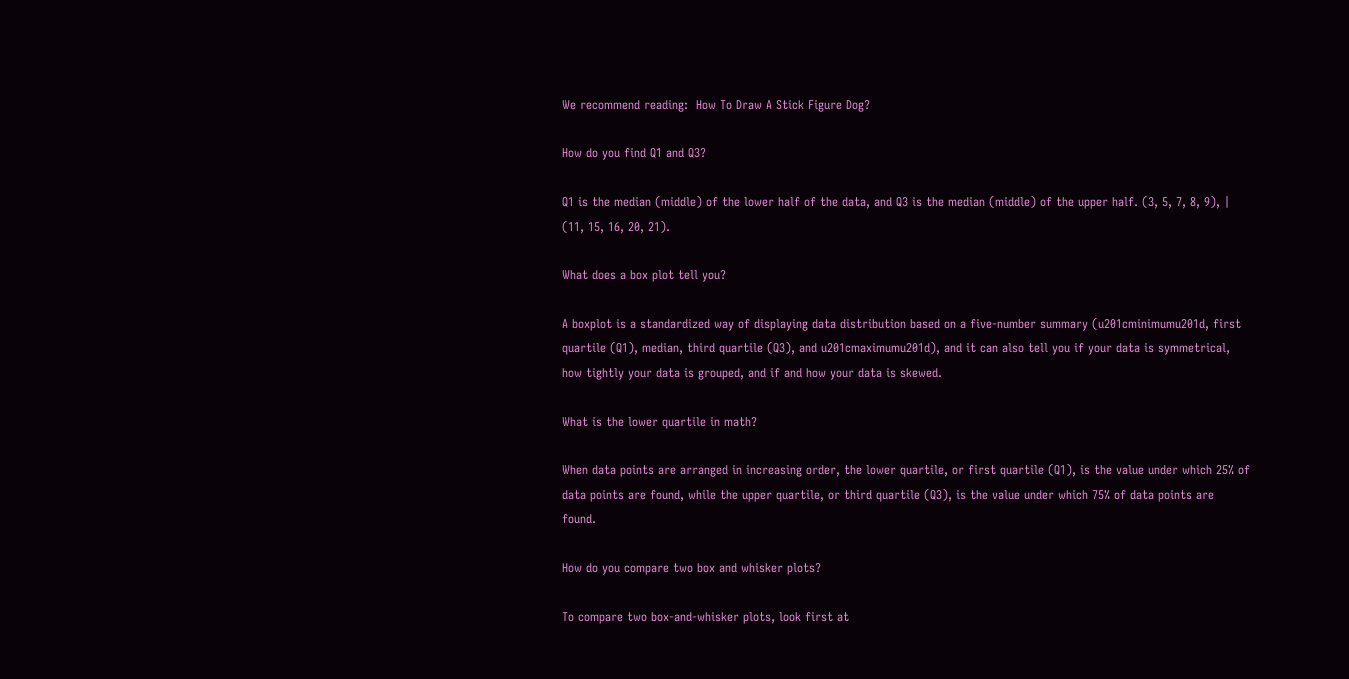We recommend reading:  How To Draw A Stick Figure Dog?

How do you find Q1 and Q3?

Q1 is the median (middle) of the lower half of the data, and Q3 is the median (middle) of the upper half. (3, 5, 7, 8, 9), | (11, 15, 16, 20, 21).

What does a box plot tell you?

A boxplot is a standardized way of displaying data distribution based on a five-number summary (u201cminimumu201d, first quartile (Q1), median, third quartile (Q3), and u201cmaximumu201d), and it can also tell you if your data is symmetrical, how tightly your data is grouped, and if and how your data is skewed.

What is the lower quartile in math?

When data points are arranged in increasing order, the lower quartile, or first quartile (Q1), is the value under which 25% of data points are found, while the upper quartile, or third quartile (Q3), is the value under which 75% of data points are found.

How do you compare two box and whisker plots?

To compare two box-and-whisker plots, look first at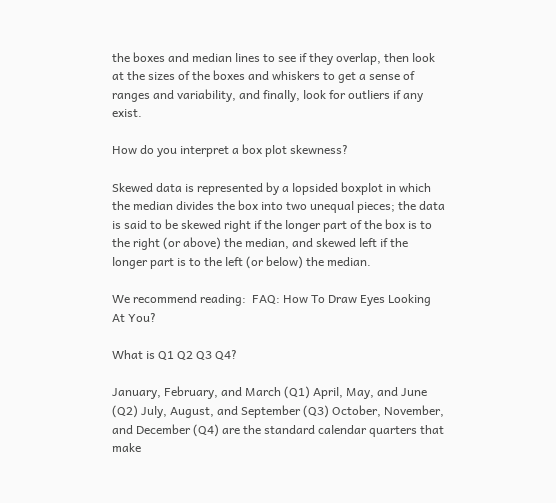the boxes and median lines to see if they overlap, then look at the sizes of the boxes and whiskers to get a sense of ranges and variability, and finally, look for outliers if any exist.

How do you interpret a box plot skewness?

Skewed data is represented by a lopsided boxplot in which the median divides the box into two unequal pieces; the data is said to be skewed right if the longer part of the box is to the right (or above) the median, and skewed left if the longer part is to the left (or below) the median.

We recommend reading:  FAQ: How To Draw Eyes Looking At You?

What is Q1 Q2 Q3 Q4?

January, February, and March (Q1) April, May, and June (Q2) July, August, and September (Q3) October, November, and December (Q4) are the standard calendar quarters that make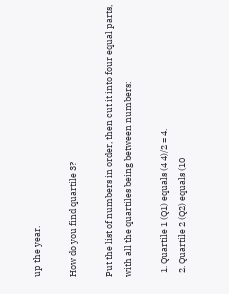up the year.

How do you find quartile 3?

Put the list of numbers in order, then cut it into four equal parts, with all the quartiles being between numbers:

  1. Quartile 1 (Q1) equals (4 4)/2 = 4.
  2. Quartile 2 (Q2) equals (10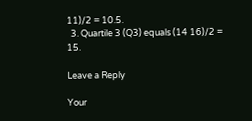11)/2 = 10.5.
  3. Quartile 3 (Q3) equals (14 16)/2 = 15.

Leave a Reply

Your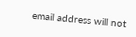email address will not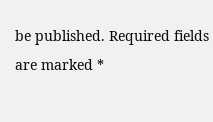be published. Required fields are marked *